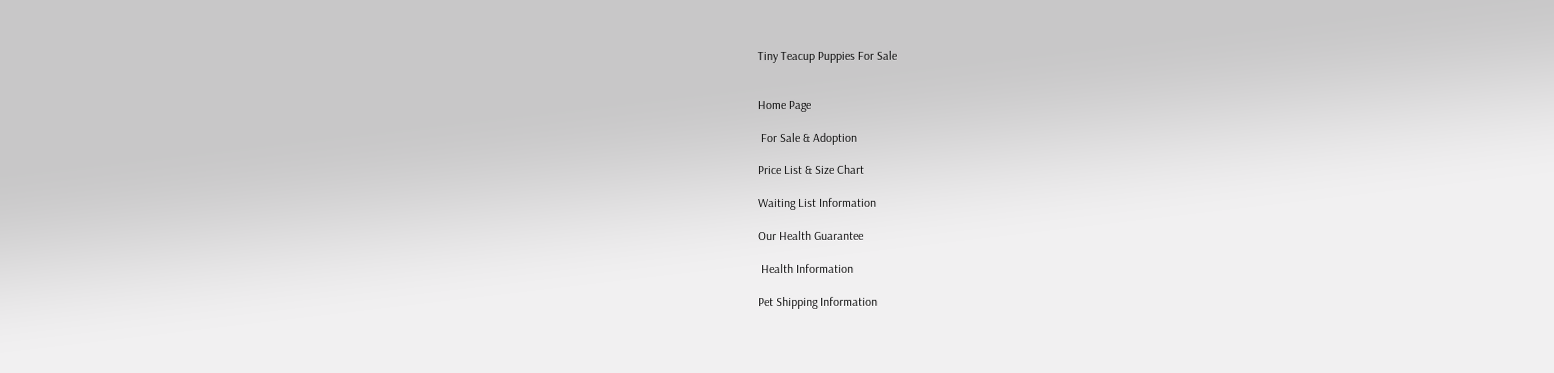Tiny Teacup Puppies For Sale


Home Page

 For Sale & Adoption

Price List & Size Chart

Waiting List Information

Our Health Guarantee

 Health Information

Pet Shipping Information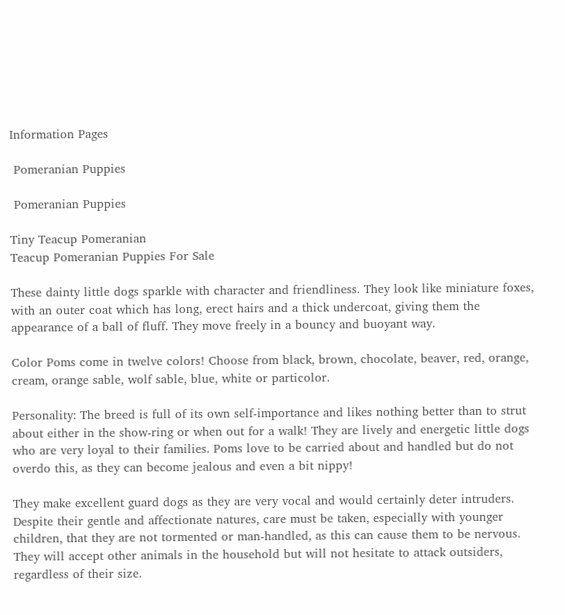Information Pages

 Pomeranian Puppies

 Pomeranian Puppies

Tiny Teacup Pomeranian
Teacup Pomeranian Puppies For Sale

These dainty little dogs sparkle with character and friendliness. They look like miniature foxes, with an outer coat which has long, erect hairs and a thick undercoat, giving them the appearance of a ball of fluff. They move freely in a bouncy and buoyant way.

Color Poms come in twelve colors! Choose from black, brown, chocolate, beaver, red, orange, cream, orange sable, wolf sable, blue, white or particolor.

Personality: The breed is full of its own self-importance and likes nothing better than to strut about either in the show-ring or when out for a walk! They are lively and energetic little dogs who are very loyal to their families. Poms love to be carried about and handled but do not overdo this, as they can become jealous and even a bit nippy!

They make excellent guard dogs as they are very vocal and would certainly deter intruders. Despite their gentle and affectionate natures, care must be taken, especially with younger children, that they are not tormented or man-handled, as this can cause them to be nervous. They will accept other animals in the household but will not hesitate to attack outsiders, regardless of their size.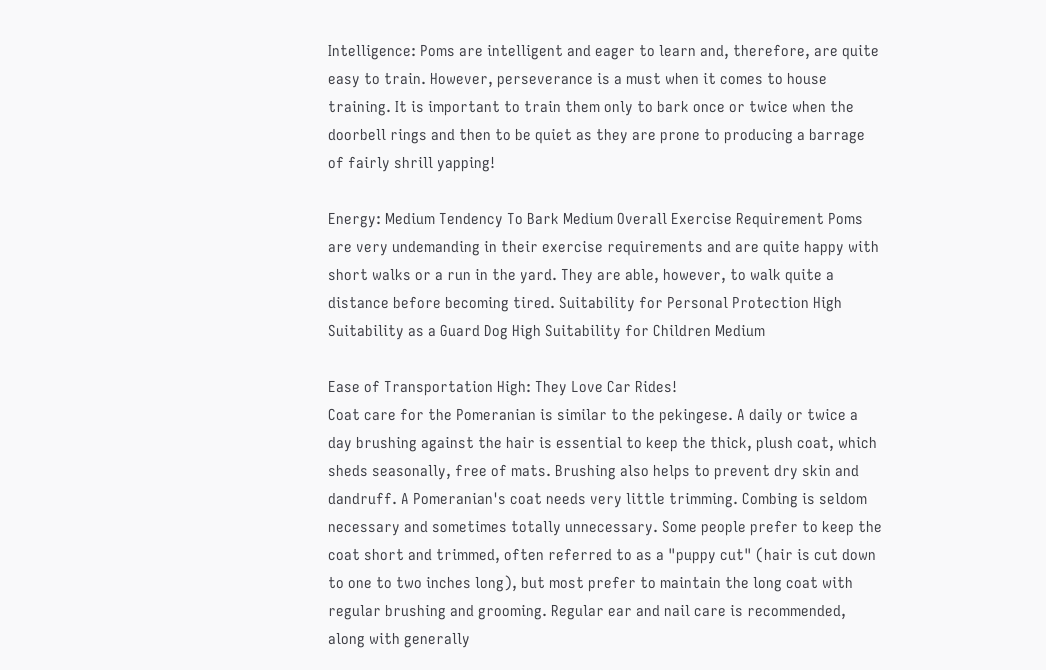Intelligence: Poms are intelligent and eager to learn and, therefore, are quite easy to train. However, perseverance is a must when it comes to house training. It is important to train them only to bark once or twice when the doorbell rings and then to be quiet as they are prone to producing a barrage of fairly shrill yapping!

Energy: Medium Tendency To Bark Medium Overall Exercise Requirement Poms are very undemanding in their exercise requirements and are quite happy with short walks or a run in the yard. They are able, however, to walk quite a distance before becoming tired. Suitability for Personal Protection High Suitability as a Guard Dog High Suitability for Children Medium

Ease of Transportation High: They Love Car Rides!
Coat care for the Pomeranian is similar to the pekingese. A daily or twice a day brushing against the hair is essential to keep the thick, plush coat, which sheds seasonally, free of mats. Brushing also helps to prevent dry skin and dandruff. A Pomeranian's coat needs very little trimming. Combing is seldom necessary and sometimes totally unnecessary. Some people prefer to keep the coat short and trimmed, often referred to as a "puppy cut" (hair is cut down to one to two inches long), but most prefer to maintain the long coat with regular brushing and grooming. Regular ear and nail care is recommended, along with generally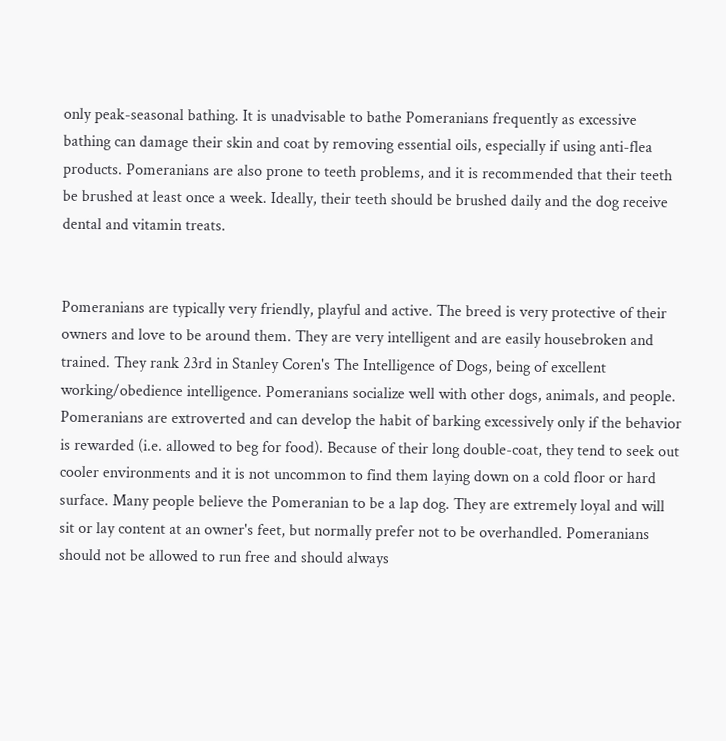only peak-seasonal bathing. It is unadvisable to bathe Pomeranians frequently as excessive bathing can damage their skin and coat by removing essential oils, especially if using anti-flea products. Pomeranians are also prone to teeth problems, and it is recommended that their teeth be brushed at least once a week. Ideally, their teeth should be brushed daily and the dog receive dental and vitamin treats.


Pomeranians are typically very friendly, playful and active. The breed is very protective of their owners and love to be around them. They are very intelligent and are easily housebroken and trained. They rank 23rd in Stanley Coren's The Intelligence of Dogs, being of excellent working/obedience intelligence. Pomeranians socialize well with other dogs, animals, and people. Pomeranians are extroverted and can develop the habit of barking excessively only if the behavior is rewarded (i.e. allowed to beg for food). Because of their long double-coat, they tend to seek out cooler environments and it is not uncommon to find them laying down on a cold floor or hard surface. Many people believe the Pomeranian to be a lap dog. They are extremely loyal and will sit or lay content at an owner's feet, but normally prefer not to be overhandled. Pomeranians should not be allowed to run free and should always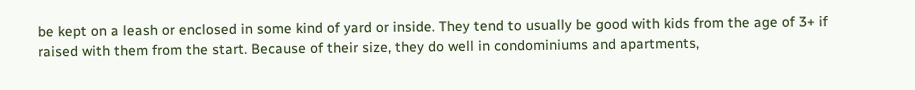be kept on a leash or enclosed in some kind of yard or inside. They tend to usually be good with kids from the age of 3+ if raised with them from the start. Because of their size, they do well in condominiums and apartments,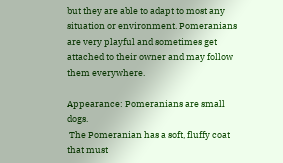but they are able to adapt to most any situation or environment. Pomeranians are very playful and sometimes get attached to their owner and may follow them everywhere.

Appearance: Pomeranians are small dogs.
 The Pomeranian has a soft, fluffy coat that must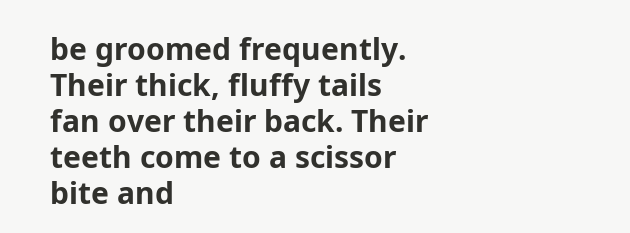be groomed frequently. Their thick, fluffy tails fan over their back. Their teeth come to a scissor bite and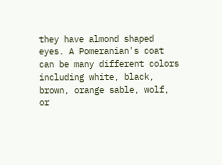they have almond shaped eyes. A Pomeranian's coat can be many different colors including white, black, brown, orange sable, wolf, or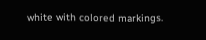white with colored markings.